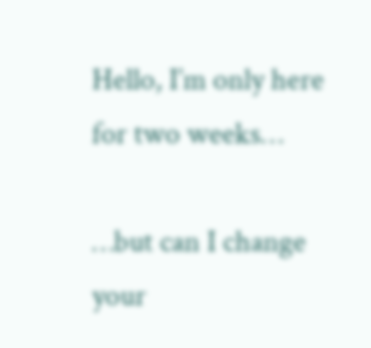Hello, I’m only here for two weeks…

…but can I change your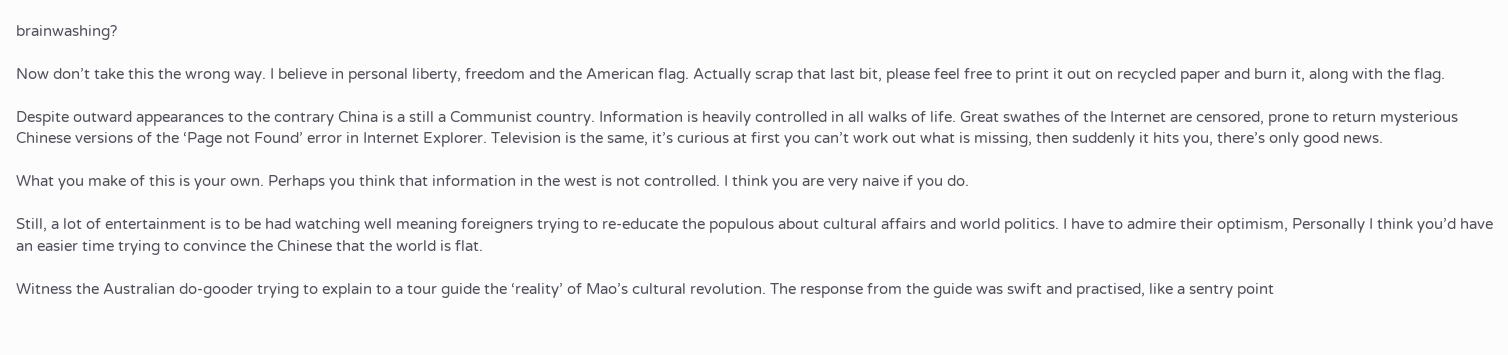brainwashing?

Now don’t take this the wrong way. I believe in personal liberty, freedom and the American flag. Actually scrap that last bit, please feel free to print it out on recycled paper and burn it, along with the flag.

Despite outward appearances to the contrary China is a still a Communist country. Information is heavily controlled in all walks of life. Great swathes of the Internet are censored, prone to return mysterious Chinese versions of the ‘Page not Found’ error in Internet Explorer. Television is the same, it’s curious at first you can’t work out what is missing, then suddenly it hits you, there’s only good news.

What you make of this is your own. Perhaps you think that information in the west is not controlled. I think you are very naive if you do.

Still, a lot of entertainment is to be had watching well meaning foreigners trying to re-educate the populous about cultural affairs and world politics. I have to admire their optimism, Personally I think you’d have an easier time trying to convince the Chinese that the world is flat.

Witness the Australian do-gooder trying to explain to a tour guide the ‘reality’ of Mao’s cultural revolution. The response from the guide was swift and practised, like a sentry point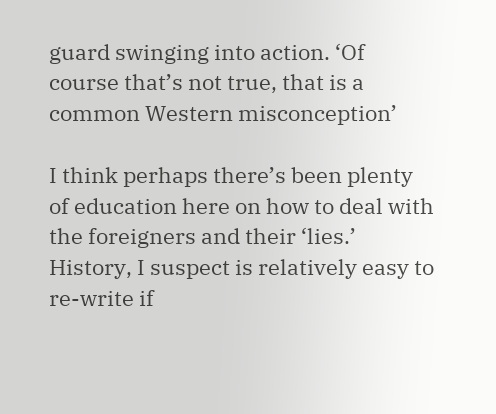guard swinging into action. ‘Of course that’s not true, that is a common Western misconception’

I think perhaps there’s been plenty of education here on how to deal with the foreigners and their ‘lies.’ History, I suspect is relatively easy to re-write if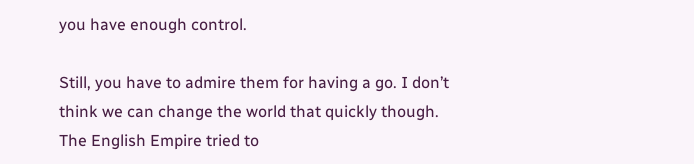you have enough control.

Still, you have to admire them for having a go. I don’t think we can change the world that quickly though. The English Empire tried to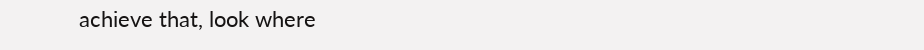achieve that, look where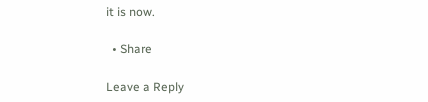it is now.

  • Share

Leave a Reply